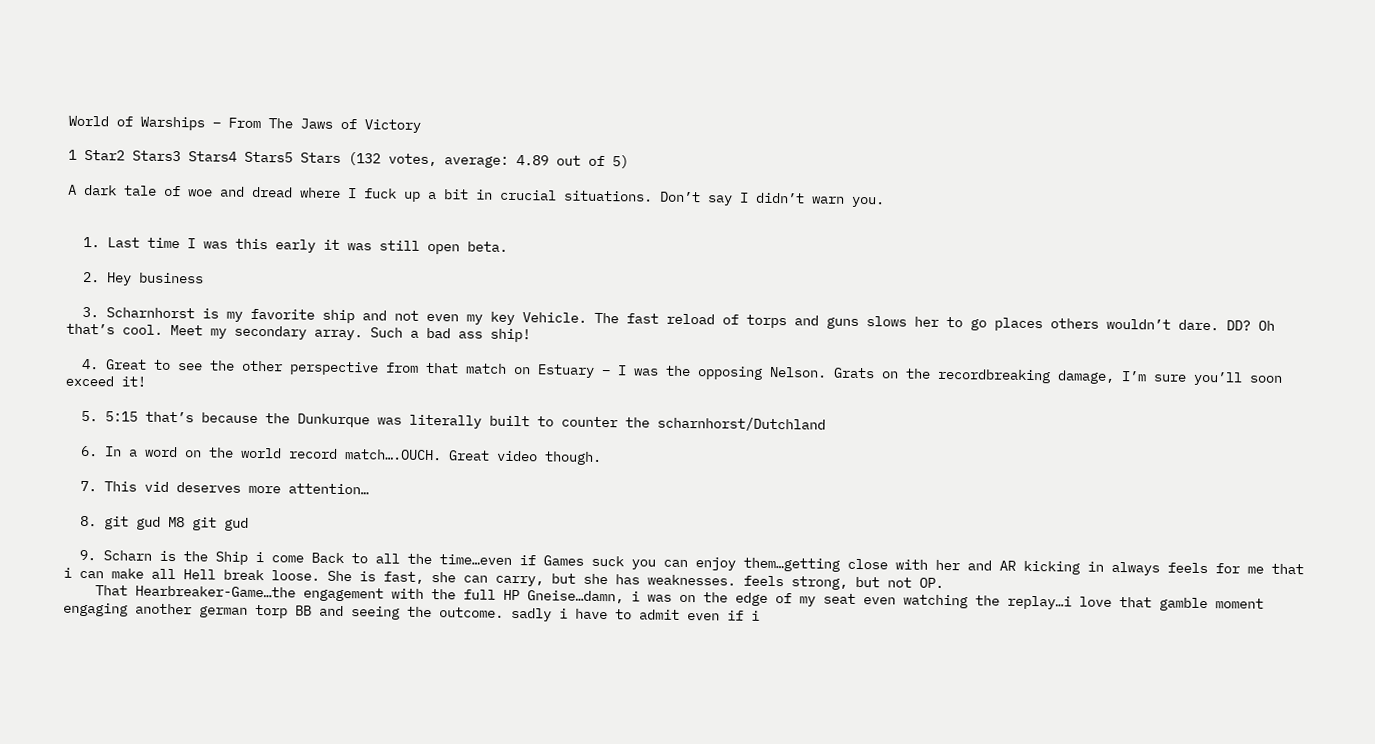World of Warships – From The Jaws of Victory

1 Star2 Stars3 Stars4 Stars5 Stars (132 votes, average: 4.89 out of 5)

A dark tale of woe and dread where I fuck up a bit in crucial situations. Don’t say I didn’t warn you.


  1. Last time I was this early it was still open beta.

  2. Hey business

  3. Scharnhorst is my favorite ship and not even my key Vehicle. The fast reload of torps and guns slows her to go places others wouldn’t dare. DD? Oh that’s cool. Meet my secondary array. Such a bad ass ship!

  4. Great to see the other perspective from that match on Estuary – I was the opposing Nelson. Grats on the recordbreaking damage, I’m sure you’ll soon exceed it!

  5. 5:15 that’s because the Dunkurque was literally built to counter the scharnhorst/Dutchland

  6. In a word on the world record match….OUCH. Great video though.

  7. This vid deserves more attention…

  8. git gud M8 git gud

  9. Scharn is the Ship i come Back to all the time…even if Games suck you can enjoy them…getting close with her and AR kicking in always feels for me that i can make all Hell break loose. She is fast, she can carry, but she has weaknesses. feels strong, but not OP.
    That Hearbreaker-Game…the engagement with the full HP Gneise…damn, i was on the edge of my seat even watching the replay…i love that gamble moment engaging another german torp BB and seeing the outcome. sadly i have to admit even if i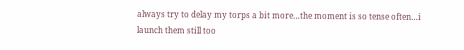always try to delay my torps a bit more…the moment is so tense often…i launch them still too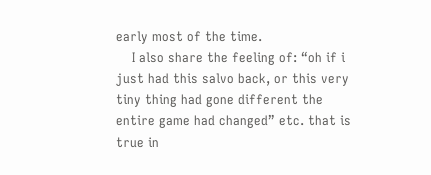early most of the time.
    I also share the feeling of: “oh if i just had this salvo back, or this very tiny thing had gone different the entire game had changed” etc. that is true in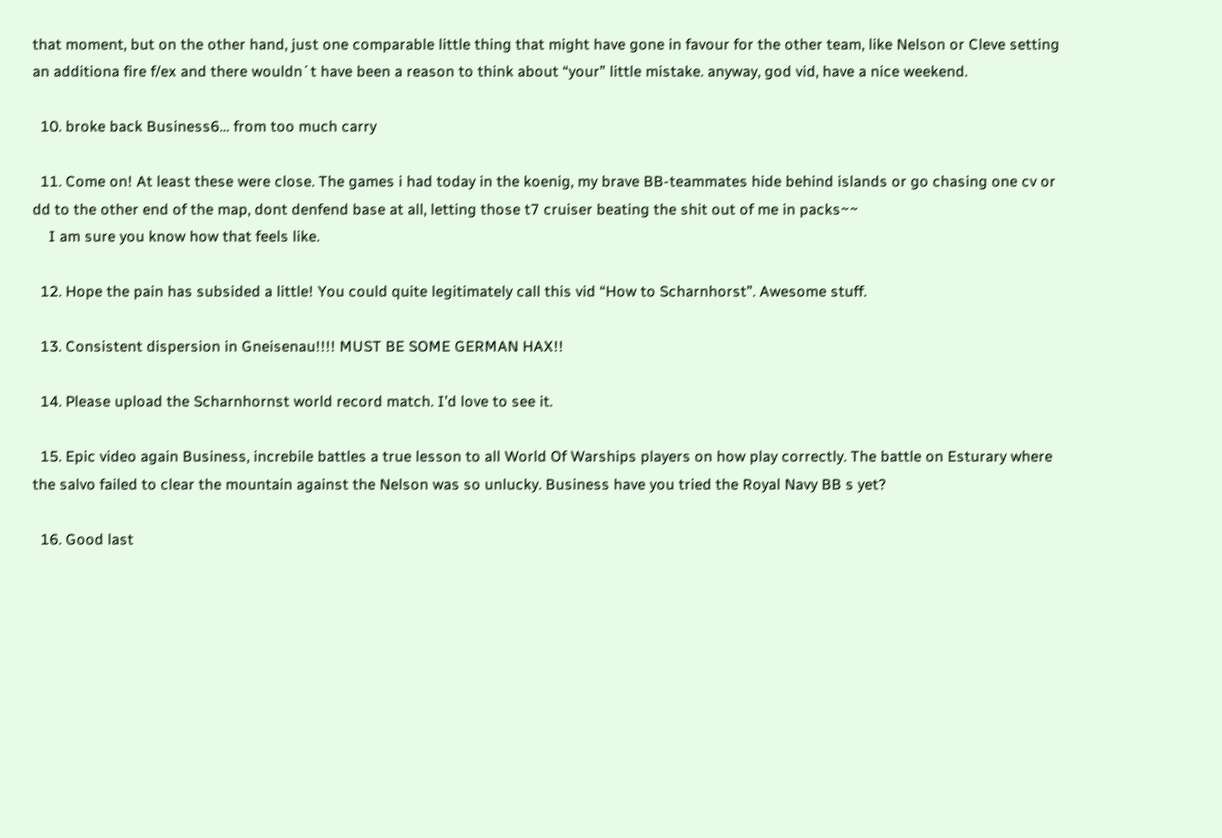that moment, but on the other hand, just one comparable little thing that might have gone in favour for the other team, like Nelson or Cleve setting an additiona fire f/ex and there wouldn´t have been a reason to think about “your” little mistake. anyway, god vid, have a nice weekend.

  10. broke back Business6… from too much carry

  11. Come on! At least these were close. The games i had today in the koenig, my brave BB-teammates hide behind islands or go chasing one cv or dd to the other end of the map, dont denfend base at all, letting those t7 cruiser beating the shit out of me in packs~~
    I am sure you know how that feels like.

  12. Hope the pain has subsided a little! You could quite legitimately call this vid “How to Scharnhorst”. Awesome stuff.

  13. Consistent dispersion in Gneisenau!!!! MUST BE SOME GERMAN HAX!!

  14. Please upload the Scharnhornst world record match. I’d love to see it.

  15. Epic video again Business, increbile battles a true lesson to all World Of Warships players on how play correctly. The battle on Esturary where the salvo failed to clear the mountain against the Nelson was so unlucky. Business have you tried the Royal Navy BB s yet?

  16. Good last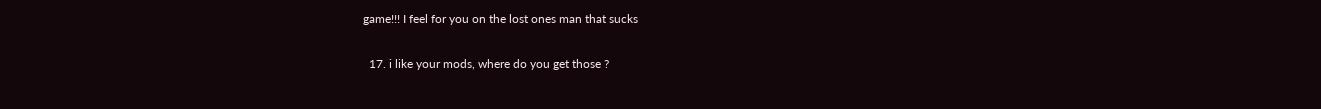game!!! I feel for you on the lost ones man that sucks

  17. i like your mods, where do you get those ?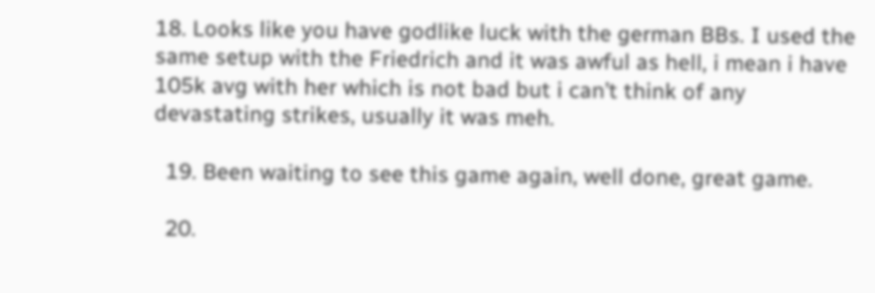18. Looks like you have godlike luck with the german BBs. I used the same setup with the Friedrich and it was awful as hell, i mean i have 105k avg with her which is not bad but i can’t think of any devastating strikes, usually it was meh.

  19. Been waiting to see this game again, well done, great game.

  20.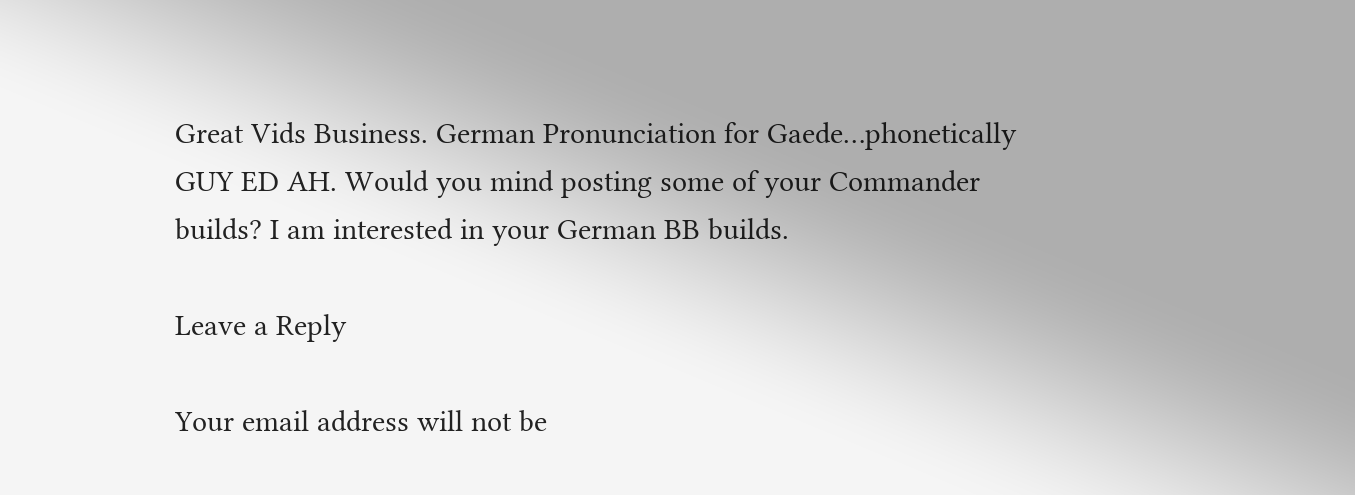Great Vids Business. German Pronunciation for Gaede…phonetically GUY ED AH. Would you mind posting some of your Commander builds? I am interested in your German BB builds.

Leave a Reply

Your email address will not be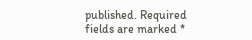published. Required fields are marked *